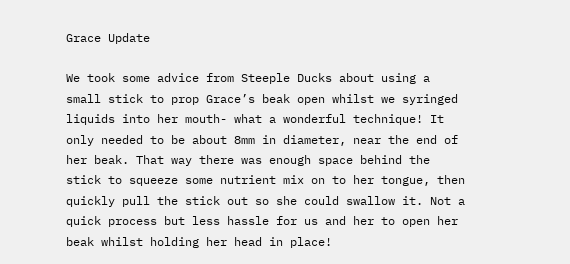Grace Update

We took some advice from Steeple Ducks about using a small stick to prop Grace’s beak open whilst we syringed liquids into her mouth- what a wonderful technique! It only needed to be about 8mm in diameter, near the end of her beak. That way there was enough space behind the stick to squeeze some nutrient mix on to her tongue, then quickly pull the stick out so she could swallow it. Not a quick process but less hassle for us and her to open her beak whilst holding her head in place!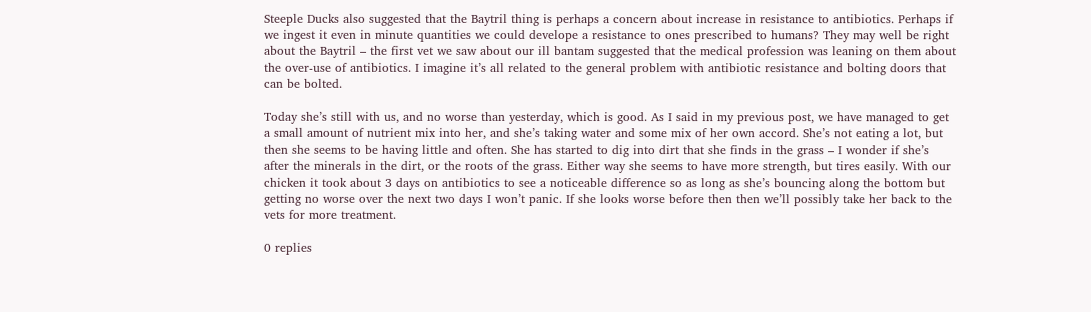Steeple Ducks also suggested that the Baytril thing is perhaps a concern about increase in resistance to antibiotics. Perhaps if we ingest it even in minute quantities we could develope a resistance to ones prescribed to humans? They may well be right about the Baytril – the first vet we saw about our ill bantam suggested that the medical profession was leaning on them about the over-use of antibiotics. I imagine it’s all related to the general problem with antibiotic resistance and bolting doors that can be bolted.

Today she’s still with us, and no worse than yesterday, which is good. As I said in my previous post, we have managed to get a small amount of nutrient mix into her, and she’s taking water and some mix of her own accord. She’s not eating a lot, but then she seems to be having little and often. She has started to dig into dirt that she finds in the grass – I wonder if she’s after the minerals in the dirt, or the roots of the grass. Either way she seems to have more strength, but tires easily. With our chicken it took about 3 days on antibiotics to see a noticeable difference so as long as she’s bouncing along the bottom but getting no worse over the next two days I won’t panic. If she looks worse before then then we’ll possibly take her back to the vets for more treatment.

0 replies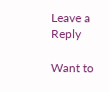Leave a Reply

Want to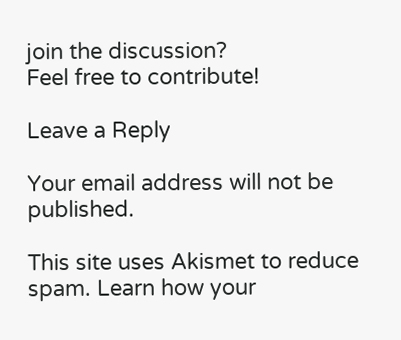join the discussion?
Feel free to contribute!

Leave a Reply

Your email address will not be published.

This site uses Akismet to reduce spam. Learn how your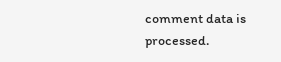comment data is processed.